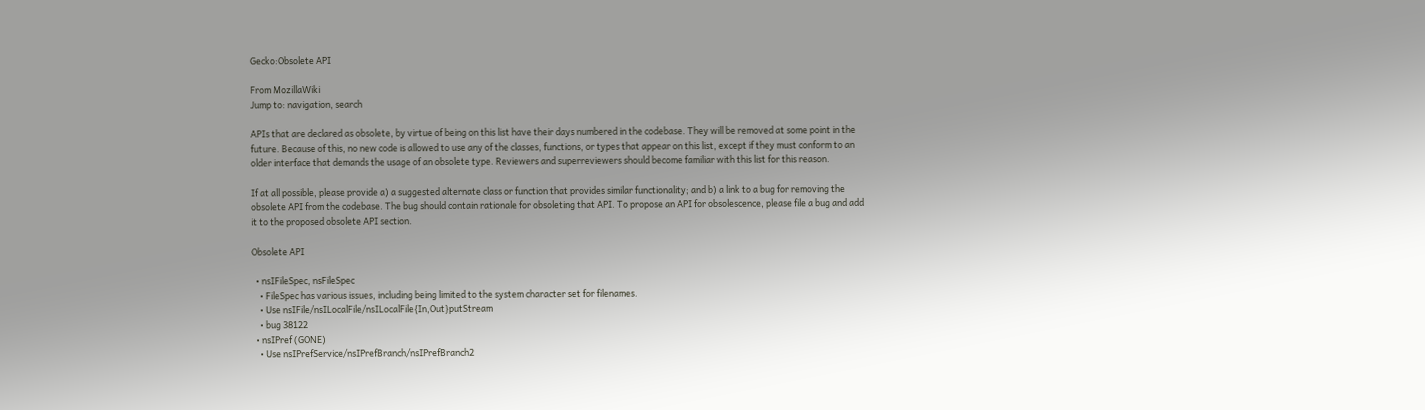Gecko:Obsolete API

From MozillaWiki
Jump to: navigation, search

APIs that are declared as obsolete, by virtue of being on this list have their days numbered in the codebase. They will be removed at some point in the future. Because of this, no new code is allowed to use any of the classes, functions, or types that appear on this list, except if they must conform to an older interface that demands the usage of an obsolete type. Reviewers and superreviewers should become familiar with this list for this reason.

If at all possible, please provide a) a suggested alternate class or function that provides similar functionality; and b) a link to a bug for removing the obsolete API from the codebase. The bug should contain rationale for obsoleting that API. To propose an API for obsolescence, please file a bug and add it to the proposed obsolete API section.

Obsolete API

  • nsIFileSpec, nsFileSpec
    • FileSpec has various issues, including being limited to the system character set for filenames.
    • Use nsIFile/nsILocalFile/nsILocalFile{In,Out}putStream
    • bug 38122
  • nsIPref (GONE)
    • Use nsIPrefService/nsIPrefBranch/nsIPrefBranch2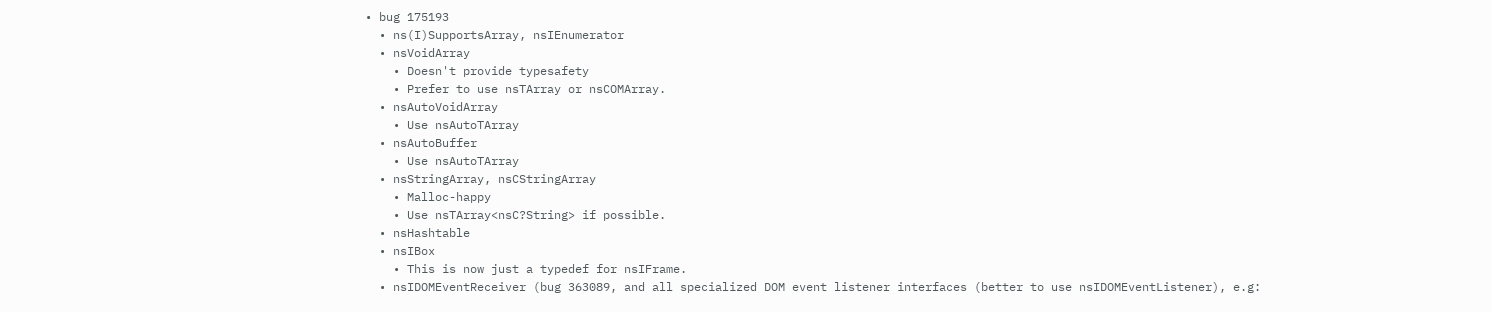• bug 175193
  • ns(I)SupportsArray, nsIEnumerator
  • nsVoidArray
    • Doesn't provide typesafety
    • Prefer to use nsTArray or nsCOMArray.
  • nsAutoVoidArray
    • Use nsAutoTArray
  • nsAutoBuffer
    • Use nsAutoTArray
  • nsStringArray, nsCStringArray
    • Malloc-happy
    • Use nsTArray<nsC?String> if possible.
  • nsHashtable
  • nsIBox
    • This is now just a typedef for nsIFrame.
  • nsIDOMEventReceiver (bug 363089, and all specialized DOM event listener interfaces (better to use nsIDOMEventListener), e.g: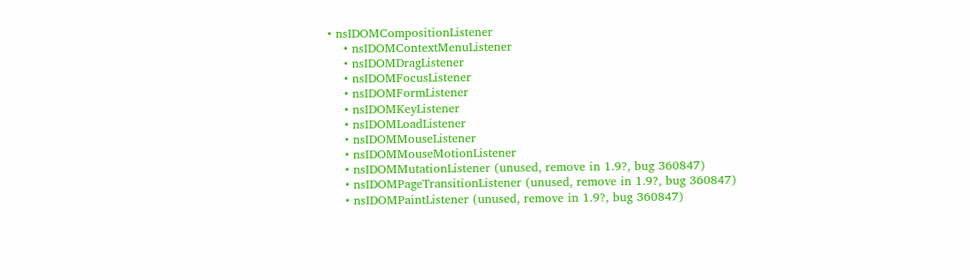• nsIDOMCompositionListener
    • nsIDOMContextMenuListener
    • nsIDOMDragListener
    • nsIDOMFocusListener
    • nsIDOMFormListener
    • nsIDOMKeyListener
    • nsIDOMLoadListener
    • nsIDOMMouseListener
    • nsIDOMMouseMotionListener
    • nsIDOMMutationListener (unused, remove in 1.9?, bug 360847)
    • nsIDOMPageTransitionListener (unused, remove in 1.9?, bug 360847)
    • nsIDOMPaintListener (unused, remove in 1.9?, bug 360847)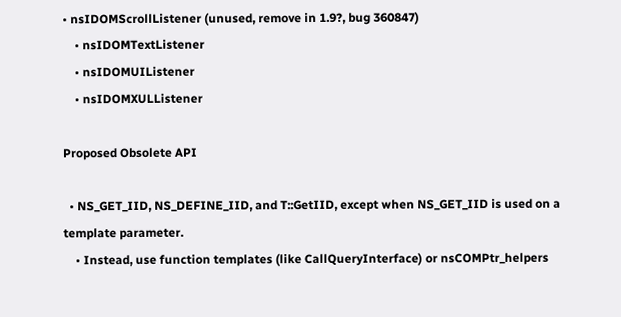• nsIDOMScrollListener (unused, remove in 1.9?, bug 360847)
    • nsIDOMTextListener
    • nsIDOMUIListener
    • nsIDOMXULListener

Proposed Obsolete API

  • NS_GET_IID, NS_DEFINE_IID, and T::GetIID, except when NS_GET_IID is used on a template parameter.
    • Instead, use function templates (like CallQueryInterface) or nsCOMPtr_helpers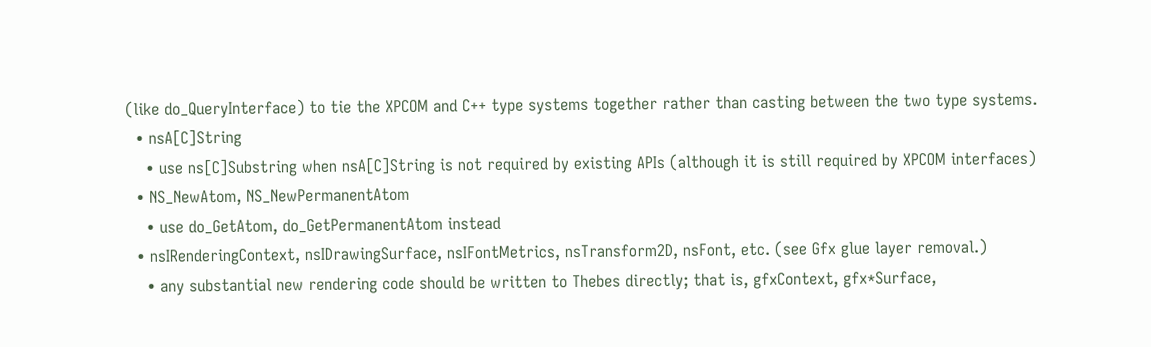(like do_QueryInterface) to tie the XPCOM and C++ type systems together rather than casting between the two type systems.
  • nsA[C]String
    • use ns[C]Substring when nsA[C]String is not required by existing APIs (although it is still required by XPCOM interfaces)
  • NS_NewAtom, NS_NewPermanentAtom
    • use do_GetAtom, do_GetPermanentAtom instead
  • nsIRenderingContext, nsIDrawingSurface, nsIFontMetrics, nsTransform2D, nsFont, etc. (see Gfx glue layer removal.)
    • any substantial new rendering code should be written to Thebes directly; that is, gfxContext, gfx*Surface,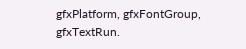gfxPlatform, gfxFontGroup, gfxTextRun.